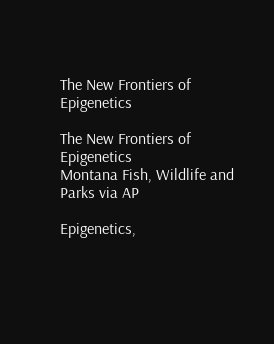The New Frontiers of Epigenetics

The New Frontiers of Epigenetics
Montana Fish, Wildlife and Parks via AP

Epigenetics,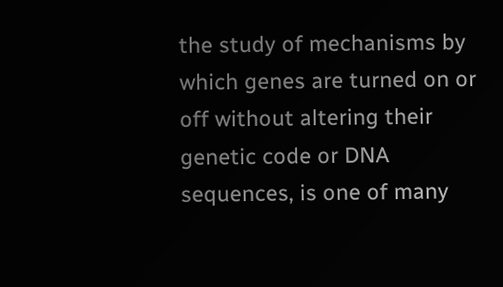the study of mechanisms by which genes are turned on or off without altering their genetic code or DNA sequences, is one of many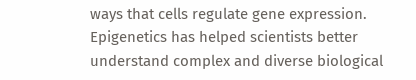ways that cells regulate gene expression. Epigenetics has helped scientists better understand complex and diverse biological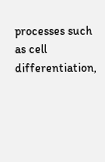processes such as cell differentiation,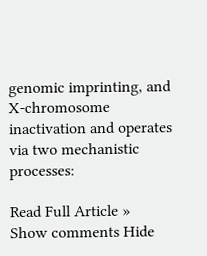genomic imprinting, and X-chromosome inactivation and operates via two mechanistic processes:

Read Full Article »
Show comments Hide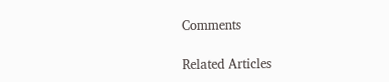Comments

Related Articles